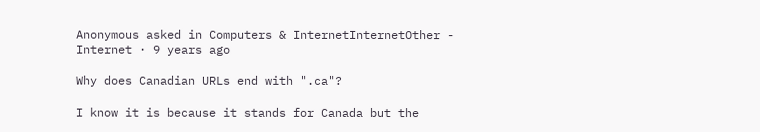Anonymous asked in Computers & InternetInternetOther - Internet · 9 years ago

Why does Canadian URLs end with ".ca"?

I know it is because it stands for Canada but the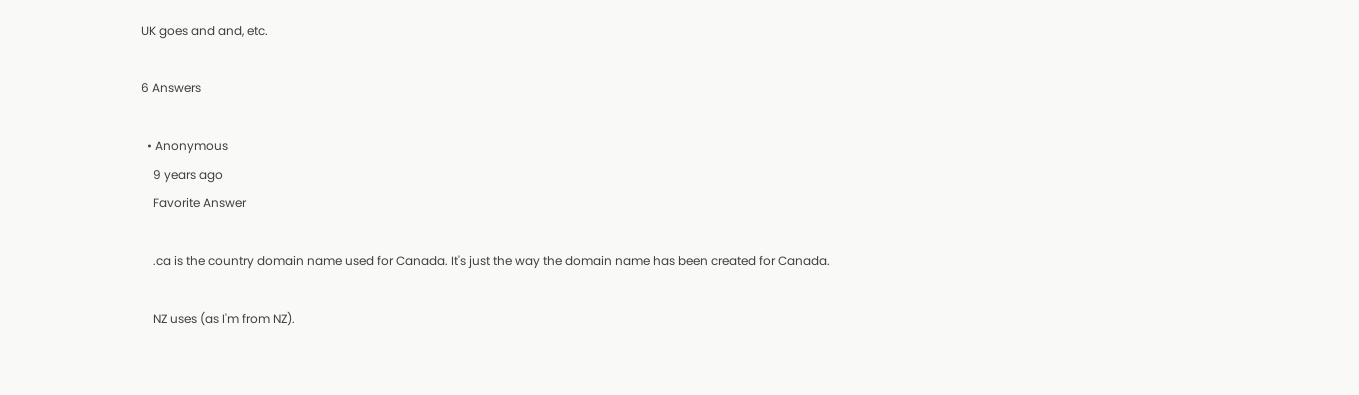UK goes and and, etc.

6 Answers

  • Anonymous
    9 years ago
    Favorite Answer

    .ca is the country domain name used for Canada. It's just the way the domain name has been created for Canada.

    NZ uses (as I'm from NZ).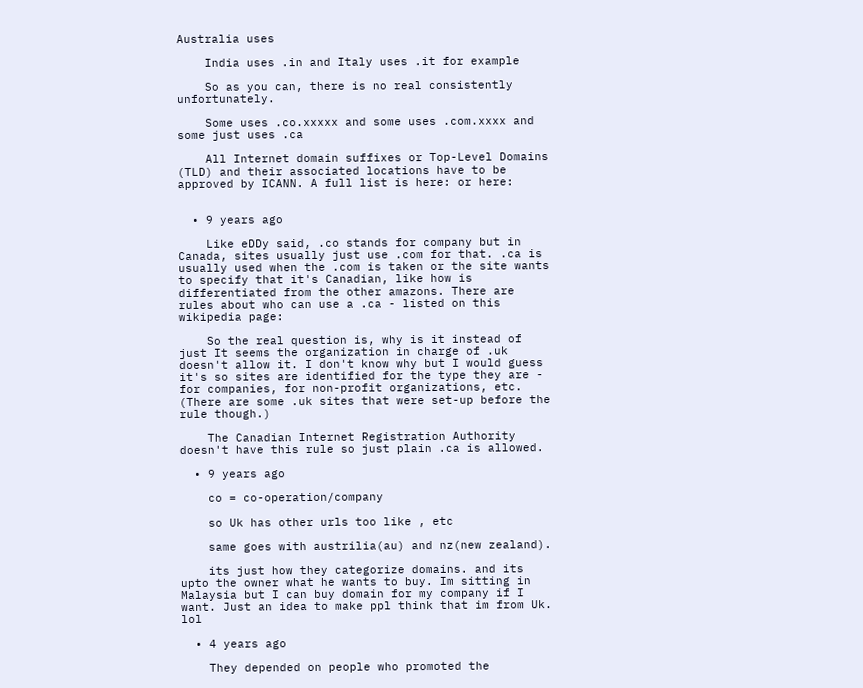Australia uses

    India uses .in and Italy uses .it for example

    So as you can, there is no real consistently unfortunately.

    Some uses .co.xxxxx and some uses .com.xxxx and some just uses .ca

    All Internet domain suffixes or Top-Level Domains (TLD) and their associated locations have to be approved by ICANN. A full list is here: or here:


  • 9 years ago

    Like eDDy said, .co stands for company but in Canada, sites usually just use .com for that. .ca is usually used when the .com is taken or the site wants to specify that it's Canadian, like how is differentiated from the other amazons. There are rules about who can use a .ca - listed on this wikipedia page:

    So the real question is, why is it instead of just It seems the organization in charge of .uk doesn't allow it. I don't know why but I would guess it's so sites are identified for the type they are - for companies, for non-profit organizations, etc. (There are some .uk sites that were set-up before the rule though.)

    The Canadian Internet Registration Authority doesn't have this rule so just plain .ca is allowed.

  • 9 years ago

    co = co-operation/company

    so Uk has other urls too like , etc

    same goes with austrilia(au) and nz(new zealand).

    its just how they categorize domains. and its upto the owner what he wants to buy. Im sitting in Malaysia but I can buy domain for my company if I want. Just an idea to make ppl think that im from Uk. lol

  • 4 years ago

    They depended on people who promoted the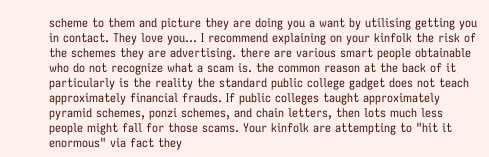scheme to them and picture they are doing you a want by utilising getting you in contact. They love you... I recommend explaining on your kinfolk the risk of the schemes they are advertising. there are various smart people obtainable who do not recognize what a scam is. the common reason at the back of it particularly is the reality the standard public college gadget does not teach approximately financial frauds. If public colleges taught approximately pyramid schemes, ponzi schemes, and chain letters, then lots much less people might fall for those scams. Your kinfolk are attempting to "hit it enormous" via fact they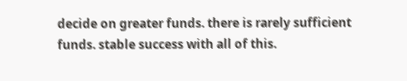decide on greater funds. there is rarely sufficient funds. stable success with all of this.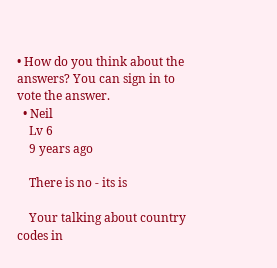• How do you think about the answers? You can sign in to vote the answer.
  • Neil
    Lv 6
    9 years ago

    There is no - its is

    Your talking about country codes in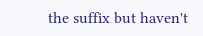the suffix but haven't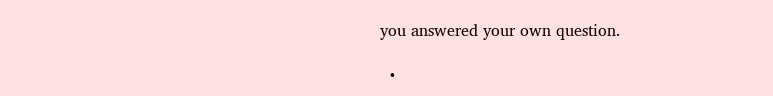you answered your own question.

  •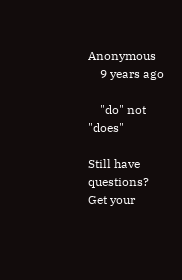Anonymous
    9 years ago

    "do" not "does"

Still have questions? Get your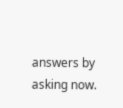answers by asking now.